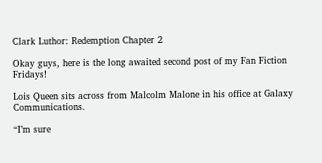Clark Luthor: Redemption Chapter 2

Okay guys, here is the long awaited second post of my Fan Fiction Fridays!

Lois Queen sits across from Malcolm Malone in his office at Galaxy Communications.

“I’m sure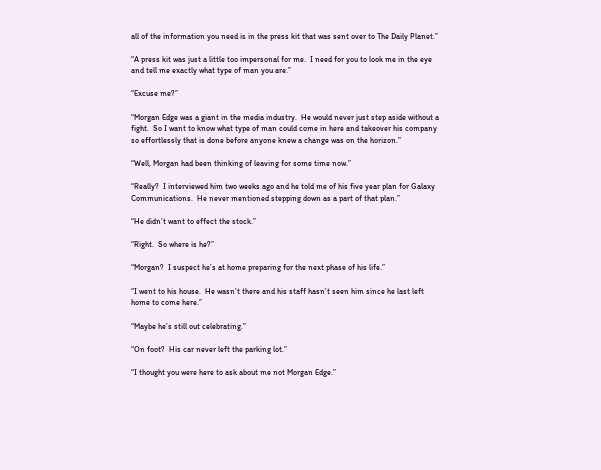all of the information you need is in the press kit that was sent over to The Daily Planet.”

“A press kit was just a little too impersonal for me.  I need for you to look me in the eye and tell me exactly what type of man you are.”

“Excuse me?”

“Morgan Edge was a giant in the media industry.  He would never just step aside without a fight.  So I want to know what type of man could come in here and takeover his company so effortlessly that is done before anyone knew a change was on the horizon.”

“Well, Morgan had been thinking of leaving for some time now.”

“Really?  I interviewed him two weeks ago and he told me of his five year plan for Galaxy Communications.  He never mentioned stepping down as a part of that plan.”

“He didn’t want to effect the stock.”

“Right.  So where is he?”

“Morgan?  I suspect he’s at home preparing for the next phase of his life.”

“I went to his house.  He wasn’t there and his staff hasn’t seen him since he last left home to come here.”

“Maybe he’s still out celebrating.”

“On foot?  His car never left the parking lot.”

“I thought you were here to ask about me not Morgan Edge.”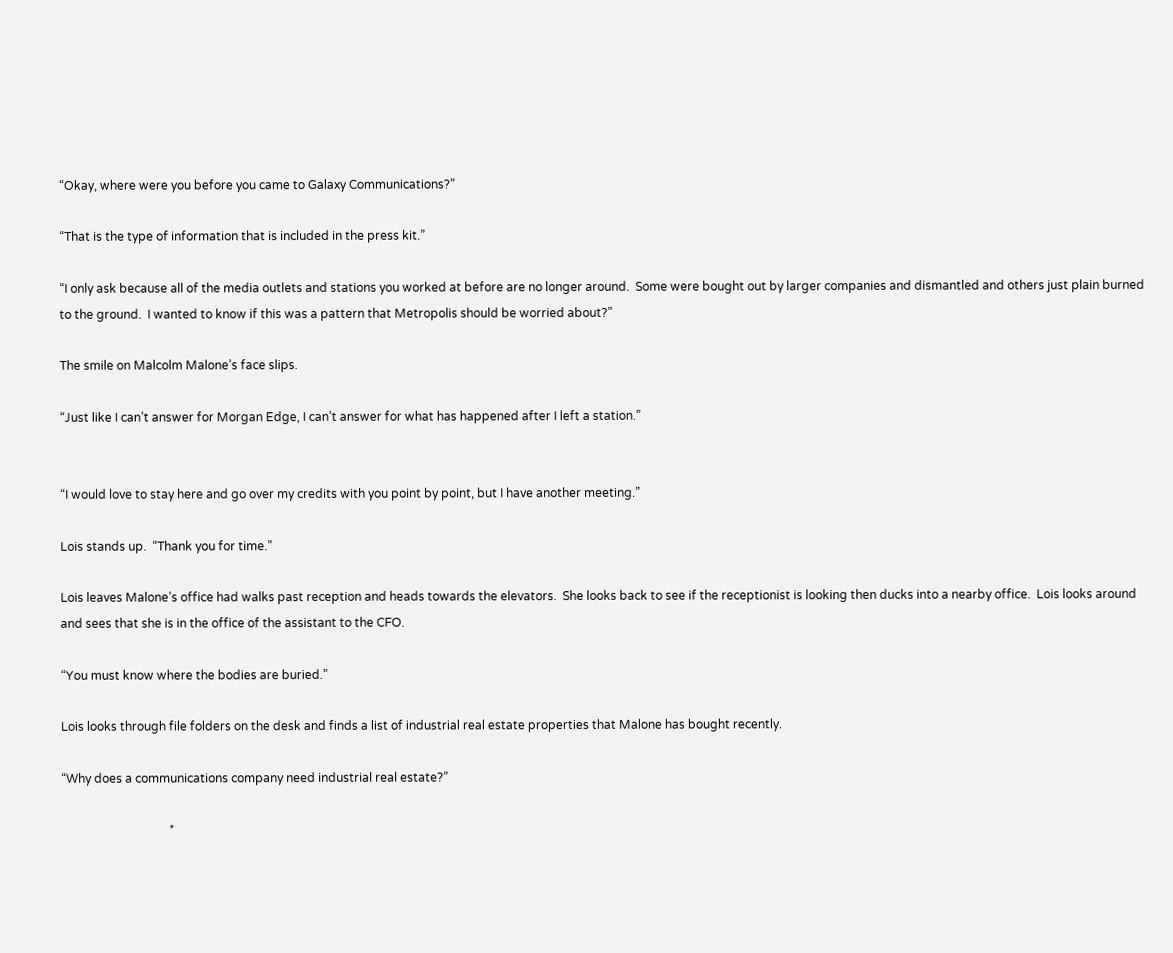“Okay, where were you before you came to Galaxy Communications?”

“That is the type of information that is included in the press kit.”

“I only ask because all of the media outlets and stations you worked at before are no longer around.  Some were bought out by larger companies and dismantled and others just plain burned to the ground.  I wanted to know if this was a pattern that Metropolis should be worried about?”

The smile on Malcolm Malone’s face slips.

“Just like I can’t answer for Morgan Edge, I can’t answer for what has happened after I left a station.”


“I would love to stay here and go over my credits with you point by point, but I have another meeting.”

Lois stands up.  “Thank you for time.”

Lois leaves Malone’s office had walks past reception and heads towards the elevators.  She looks back to see if the receptionist is looking then ducks into a nearby office.  Lois looks around and sees that she is in the office of the assistant to the CFO.

“You must know where the bodies are buried.”

Lois looks through file folders on the desk and finds a list of industrial real estate properties that Malone has bought recently.

“Why does a communications company need industrial real estate?”

                                    *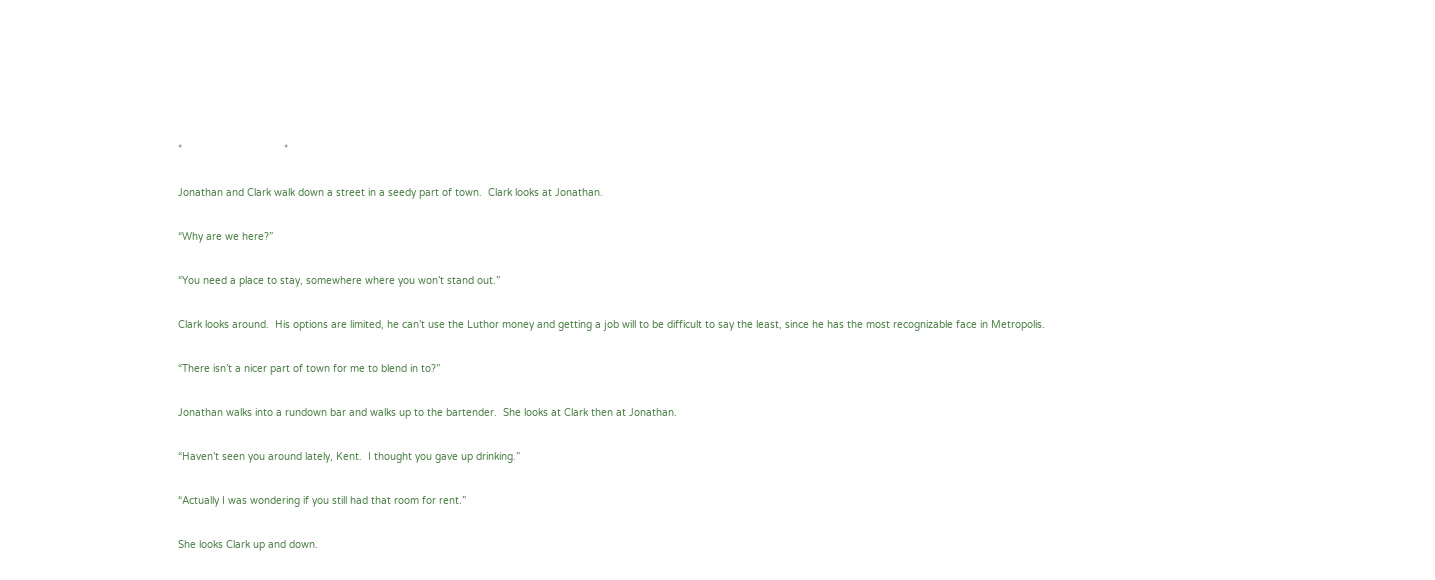*                                  *

Jonathan and Clark walk down a street in a seedy part of town.  Clark looks at Jonathan.

“Why are we here?”

“You need a place to stay, somewhere where you won’t stand out.”

Clark looks around.  His options are limited, he can’t use the Luthor money and getting a job will to be difficult to say the least, since he has the most recognizable face in Metropolis.

“There isn’t a nicer part of town for me to blend in to?”

Jonathan walks into a rundown bar and walks up to the bartender.  She looks at Clark then at Jonathan.

“Haven’t seen you around lately, Kent.  I thought you gave up drinking.”

“Actually I was wondering if you still had that room for rent.”

She looks Clark up and down.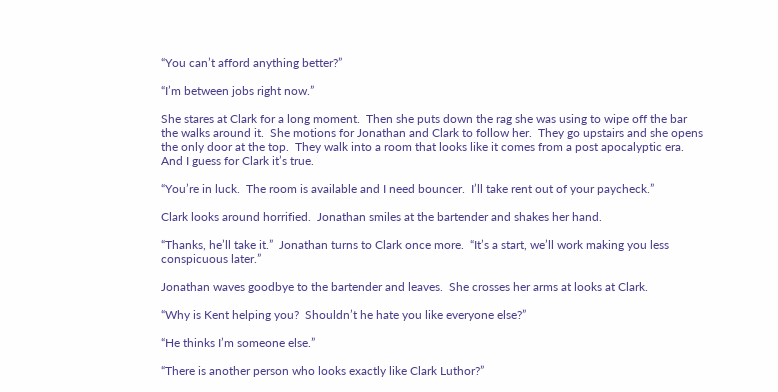“You can’t afford anything better?”

“I’m between jobs right now.”

She stares at Clark for a long moment.  Then she puts down the rag she was using to wipe off the bar the walks around it.  She motions for Jonathan and Clark to follow her.  They go upstairs and she opens the only door at the top.  They walk into a room that looks like it comes from a post apocalyptic era.  And I guess for Clark it’s true.

“You’re in luck.  The room is available and I need bouncer.  I’ll take rent out of your paycheck.”

Clark looks around horrified.  Jonathan smiles at the bartender and shakes her hand.

“Thanks, he’ll take it.”  Jonathan turns to Clark once more.  “It’s a start, we’ll work making you less conspicuous later.”

Jonathan waves goodbye to the bartender and leaves.  She crosses her arms at looks at Clark.

“Why is Kent helping you?  Shouldn’t he hate you like everyone else?”

“He thinks I’m someone else.”

“There is another person who looks exactly like Clark Luthor?”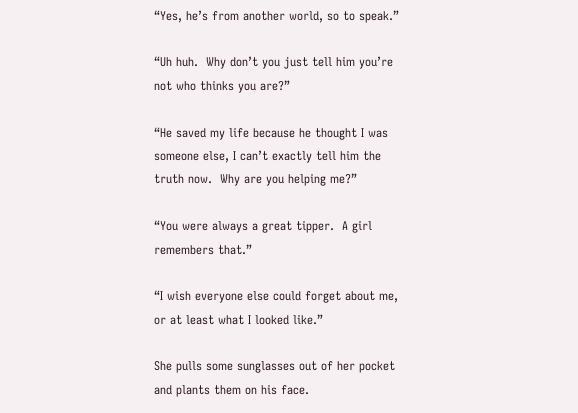“Yes, he’s from another world, so to speak.”

“Uh huh.  Why don’t you just tell him you’re not who thinks you are?”

“He saved my life because he thought I was someone else, I can’t exactly tell him the truth now.  Why are you helping me?”

“You were always a great tipper.  A girl remembers that.”

“I wish everyone else could forget about me, or at least what I looked like.”

She pulls some sunglasses out of her pocket and plants them on his face.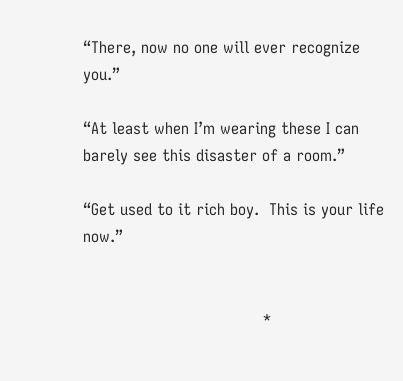“There, now no one will ever recognize you.”

“At least when I’m wearing these I can barely see this disaster of a room.”

“Get used to it rich boy.  This is your life now.”


                                    *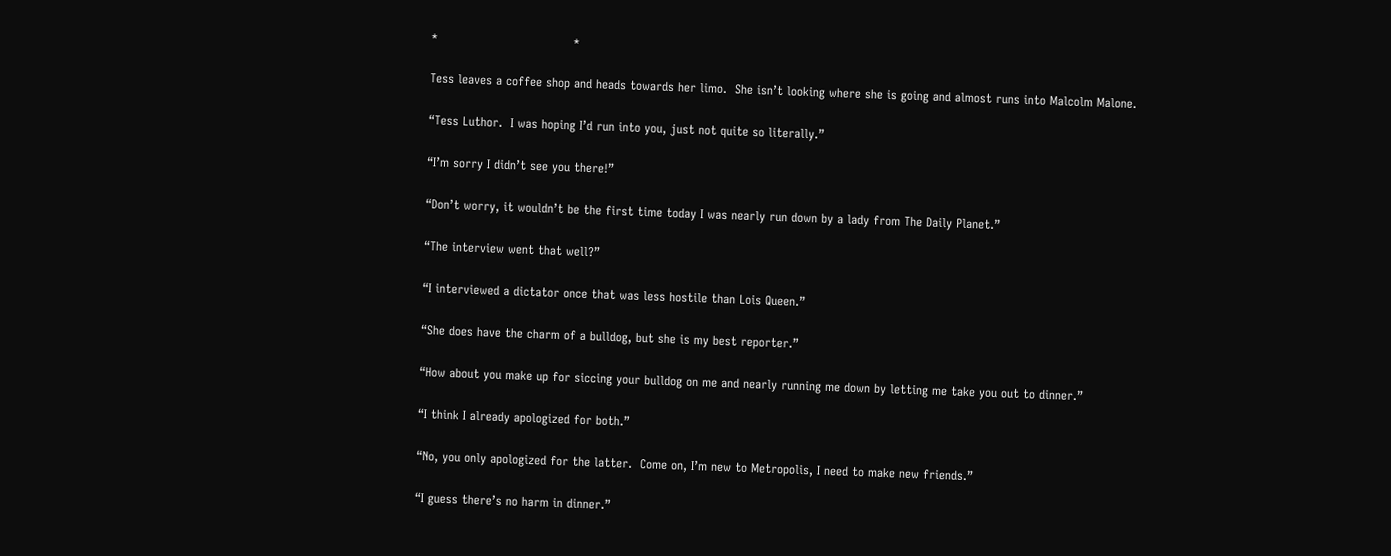*                                  *

Tess leaves a coffee shop and heads towards her limo.  She isn’t looking where she is going and almost runs into Malcolm Malone.

“Tess Luthor.  I was hoping I’d run into you, just not quite so literally.”

“I’m sorry I didn’t see you there!”

“Don’t worry, it wouldn’t be the first time today I was nearly run down by a lady from The Daily Planet.”

“The interview went that well?”

“I interviewed a dictator once that was less hostile than Lois Queen.”

“She does have the charm of a bulldog, but she is my best reporter.”

“How about you make up for siccing your bulldog on me and nearly running me down by letting me take you out to dinner.”

“I think I already apologized for both.”

“No, you only apologized for the latter.  Come on, I’m new to Metropolis, I need to make new friends.”

“I guess there’s no harm in dinner.”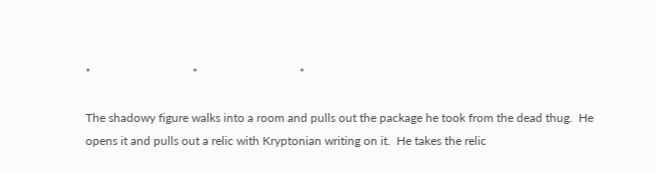*                                  *                                  *

The shadowy figure walks into a room and pulls out the package he took from the dead thug.  He opens it and pulls out a relic with Kryptonian writing on it.  He takes the relic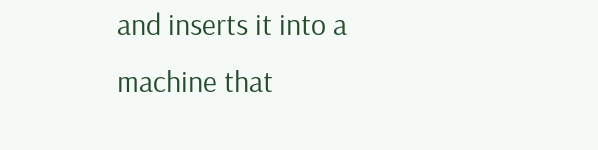and inserts it into a machine that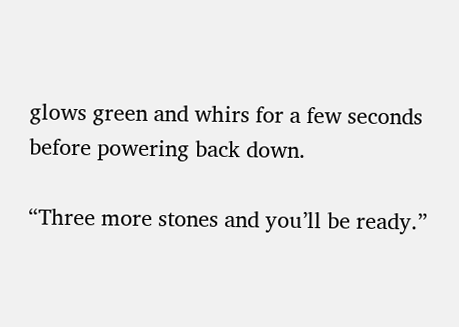glows green and whirs for a few seconds before powering back down.

“Three more stones and you’ll be ready.”